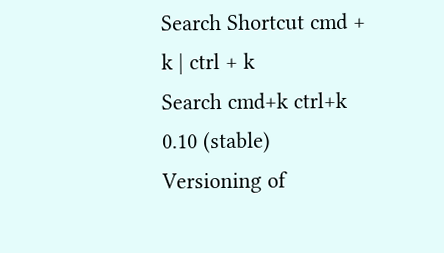Search Shortcut cmd + k | ctrl + k
Search cmd+k ctrl+k
0.10 (stable)
Versioning of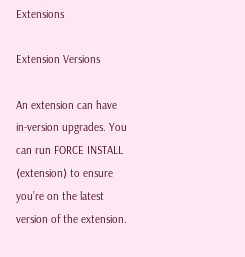Extensions

Extension Versions

An extension can have in-version upgrades. You can run FORCE INSTALL ⟨extension⟩ to ensure you’re on the latest version of the extension.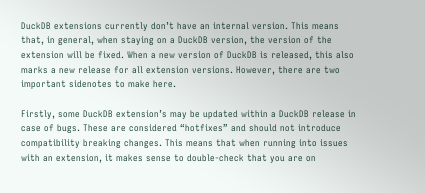DuckDB extensions currently don’t have an internal version. This means that, in general, when staying on a DuckDB version, the version of the extension will be fixed. When a new version of DuckDB is released, this also marks a new release for all extension versions. However, there are two important sidenotes to make here.

Firstly, some DuckDB extension’s may be updated within a DuckDB release in case of bugs. These are considered “hotfixes” and should not introduce compatibility breaking changes. This means that when running into issues with an extension, it makes sense to double-check that you are on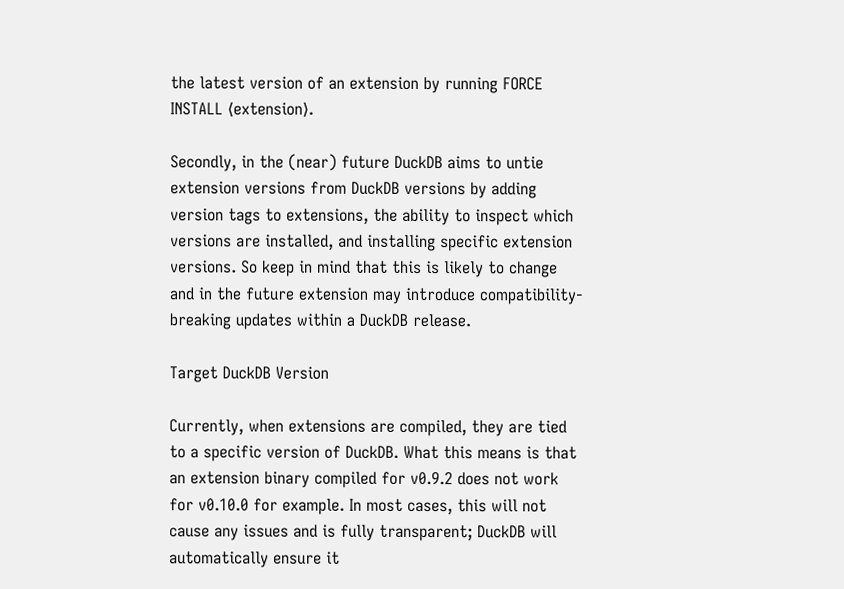the latest version of an extension by running FORCE INSTALL ⟨extension⟩.

Secondly, in the (near) future DuckDB aims to untie extension versions from DuckDB versions by adding version tags to extensions, the ability to inspect which versions are installed, and installing specific extension versions. So keep in mind that this is likely to change and in the future extension may introduce compatibility-breaking updates within a DuckDB release.

Target DuckDB Version

Currently, when extensions are compiled, they are tied to a specific version of DuckDB. What this means is that an extension binary compiled for v0.9.2 does not work for v0.10.0 for example. In most cases, this will not cause any issues and is fully transparent; DuckDB will automatically ensure it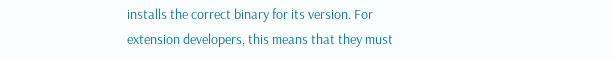installs the correct binary for its version. For extension developers, this means that they must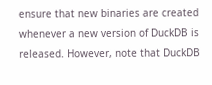ensure that new binaries are created whenever a new version of DuckDB is released. However, note that DuckDB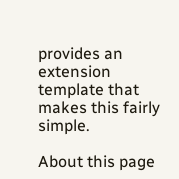provides an extension template that makes this fairly simple.

About this page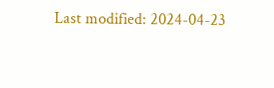Last modified: 2024-04-23